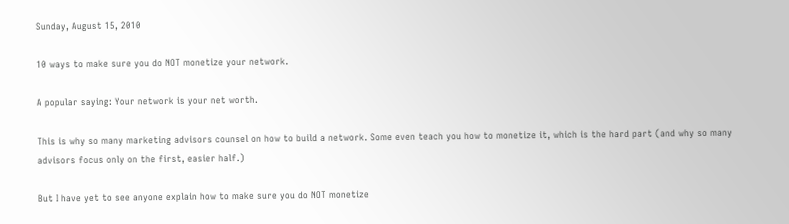Sunday, August 15, 2010

10 ways to make sure you do NOT monetize your network.

A popular saying: Your network is your net worth.

This is why so many marketing advisors counsel on how to build a network. Some even teach you how to monetize it, which is the hard part (and why so many advisors focus only on the first, easier half.)

But I have yet to see anyone explain how to make sure you do NOT monetize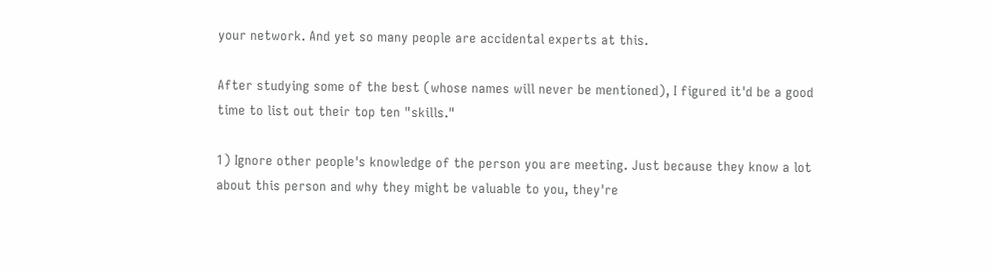your network. And yet so many people are accidental experts at this.

After studying some of the best (whose names will never be mentioned), I figured it'd be a good time to list out their top ten "skills."

1) Ignore other people's knowledge of the person you are meeting. Just because they know a lot about this person and why they might be valuable to you, they're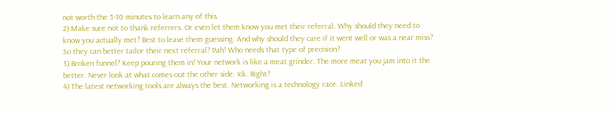not worth the 5-10 minutes to learn any of this.
2) Make sure not to thank referrers. Or even let them know you met their referral. Why should they need to know you actually met? Best to leave them guessing. And why should they care if it went well or was a near miss? So they can better tailor their next referral? Pah! Who needs that type of precision?
3) Broken funnel? Keep pouring them in! Your network is like a meat grinder. The more meat you jam into it the better. Never look at what comes out the other side. Ick. Right?
4) The latest networking tools are always the best. Networking is a technology race. Linked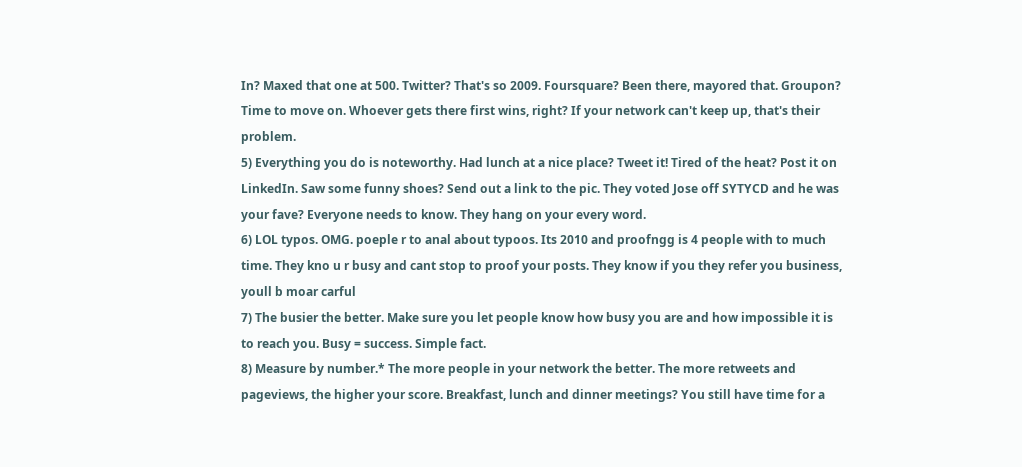In? Maxed that one at 500. Twitter? That's so 2009. Foursquare? Been there, mayored that. Groupon? Time to move on. Whoever gets there first wins, right? If your network can't keep up, that's their problem.
5) Everything you do is noteworthy. Had lunch at a nice place? Tweet it! Tired of the heat? Post it on LinkedIn. Saw some funny shoes? Send out a link to the pic. They voted Jose off SYTYCD and he was your fave? Everyone needs to know. They hang on your every word.
6) LOL typos. OMG. poeple r to anal about typoos. Its 2010 and proofngg is 4 people with to much time. They kno u r busy and cant stop to proof your posts. They know if you they refer you business, youll b moar carful
7) The busier the better. Make sure you let people know how busy you are and how impossible it is to reach you. Busy = success. Simple fact.
8) Measure by number.* The more people in your network the better. The more retweets and pageviews, the higher your score. Breakfast, lunch and dinner meetings? You still have time for a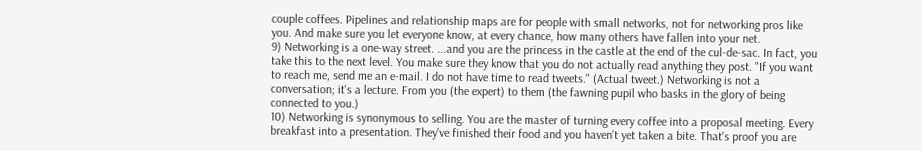couple coffees. Pipelines and relationship maps are for people with small networks, not for networking pros like you. And make sure you let everyone know, at every chance, how many others have fallen into your net.
9) Networking is a one-way street. ...and you are the princess in the castle at the end of the cul-de-sac. In fact, you take this to the next level. You make sure they know that you do not actually read anything they post. "If you want to reach me, send me an e-mail. I do not have time to read tweets." (Actual tweet.) Networking is not a conversation; it's a lecture. From you (the expert) to them (the fawning pupil who basks in the glory of being connected to you.)
10) Networking is synonymous to selling. You are the master of turning every coffee into a proposal meeting. Every breakfast into a presentation. They've finished their food and you haven't yet taken a bite. That's proof you are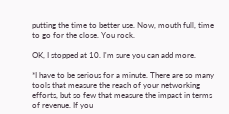putting the time to better use. Now, mouth full, time to go for the close. You rock.

OK, I stopped at 10. I'm sure you can add more.

*I have to be serious for a minute. There are so many tools that measure the reach of your networking efforts, but so few that measure the impact in terms of revenue. If you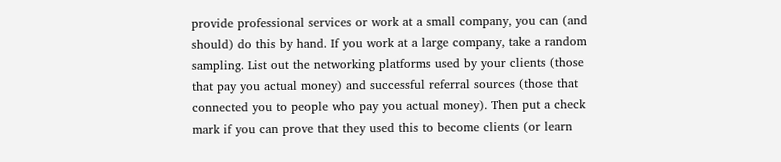provide professional services or work at a small company, you can (and should) do this by hand. If you work at a large company, take a random sampling. List out the networking platforms used by your clients (those that pay you actual money) and successful referral sources (those that connected you to people who pay you actual money). Then put a check mark if you can prove that they used this to become clients (or learn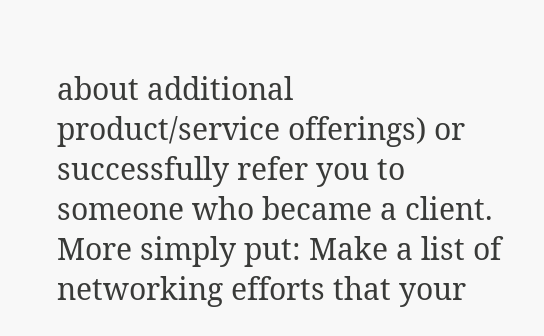about additional product/service offerings) or successfully refer you to someone who became a client. More simply put: Make a list of networking efforts that your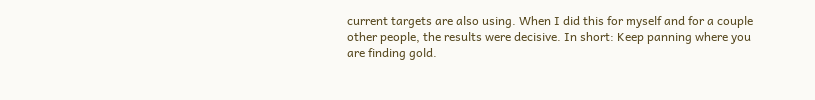current targets are also using. When I did this for myself and for a couple other people, the results were decisive. In short: Keep panning where you are finding gold.